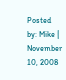Posted by: Mike | November 10, 2008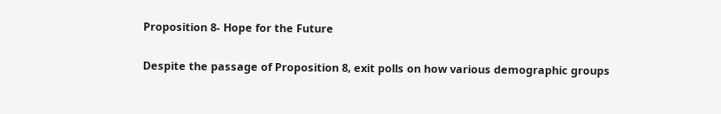Proposition 8- Hope for the Future

Despite the passage of Proposition 8, exit polls on how various demographic groups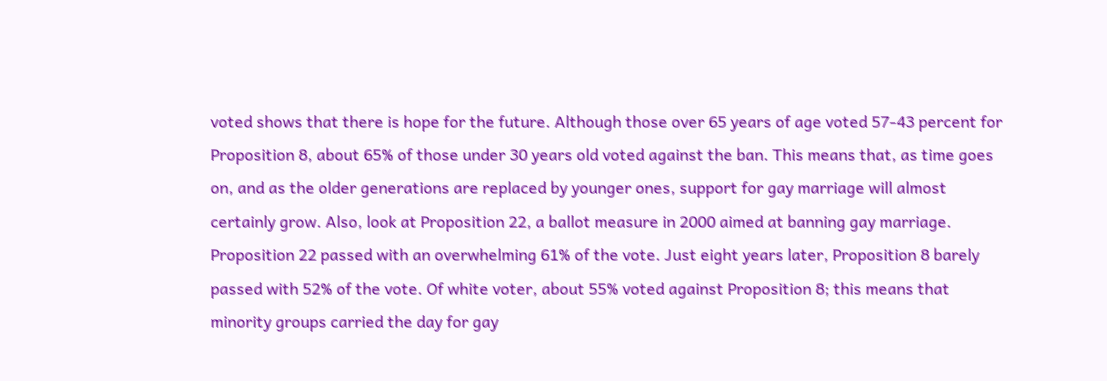voted shows that there is hope for the future. Although those over 65 years of age voted 57-43 percent for Proposition 8, about 65% of those under 30 years old voted against the ban. This means that, as time goes on, and as the older generations are replaced by younger ones, support for gay marriage will almost certainly grow. Also, look at Proposition 22, a ballot measure in 2000 aimed at banning gay marriage. Proposition 22 passed with an overwhelming 61% of the vote. Just eight years later, Proposition 8 barely passed with 52% of the vote. Of white voter, about 55% voted against Proposition 8; this means that minority groups carried the day for gay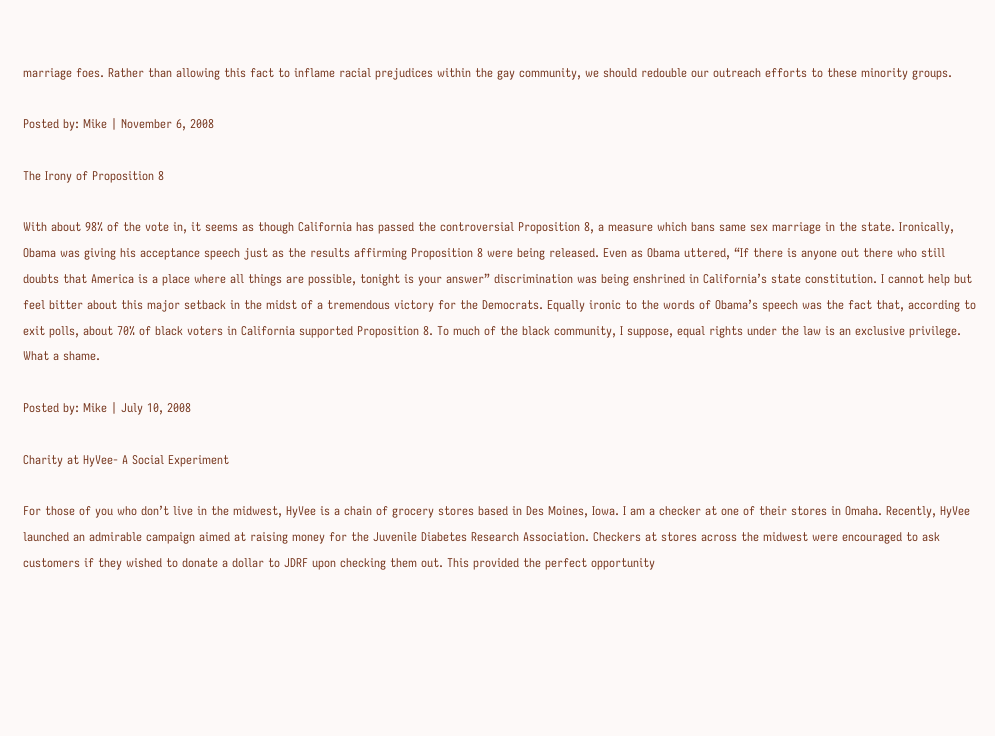marriage foes. Rather than allowing this fact to inflame racial prejudices within the gay community, we should redouble our outreach efforts to these minority groups.

Posted by: Mike | November 6, 2008

The Irony of Proposition 8

With about 98% of the vote in, it seems as though California has passed the controversial Proposition 8, a measure which bans same sex marriage in the state. Ironically, Obama was giving his acceptance speech just as the results affirming Proposition 8 were being released. Even as Obama uttered, “If there is anyone out there who still doubts that America is a place where all things are possible, tonight is your answer” discrimination was being enshrined in California’s state constitution. I cannot help but feel bitter about this major setback in the midst of a tremendous victory for the Democrats. Equally ironic to the words of Obama’s speech was the fact that, according to exit polls, about 70% of black voters in California supported Proposition 8. To much of the black community, I suppose, equal rights under the law is an exclusive privilege. What a shame.

Posted by: Mike | July 10, 2008

Charity at HyVee- A Social Experiment

For those of you who don’t live in the midwest, HyVee is a chain of grocery stores based in Des Moines, Iowa. I am a checker at one of their stores in Omaha. Recently, HyVee launched an admirable campaign aimed at raising money for the Juvenile Diabetes Research Association. Checkers at stores across the midwest were encouraged to ask customers if they wished to donate a dollar to JDRF upon checking them out. This provided the perfect opportunity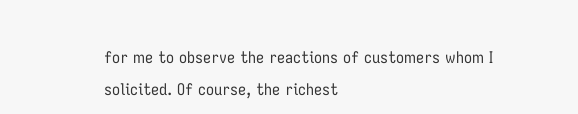for me to observe the reactions of customers whom I solicited. Of course, the richest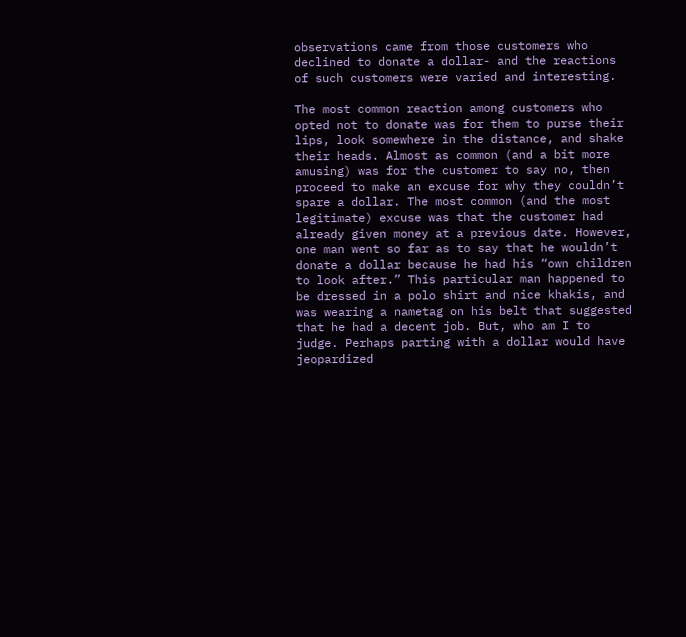observations came from those customers who declined to donate a dollar- and the reactions of such customers were varied and interesting.

The most common reaction among customers who opted not to donate was for them to purse their lips, look somewhere in the distance, and shake their heads. Almost as common (and a bit more amusing) was for the customer to say no, then proceed to make an excuse for why they couldn’t spare a dollar. The most common (and the most legitimate) excuse was that the customer had already given money at a previous date. However, one man went so far as to say that he wouldn’t donate a dollar because he had his “own children to look after.” This particular man happened to be dressed in a polo shirt and nice khakis, and was wearing a nametag on his belt that suggested that he had a decent job. But, who am I to judge. Perhaps parting with a dollar would have jeopardized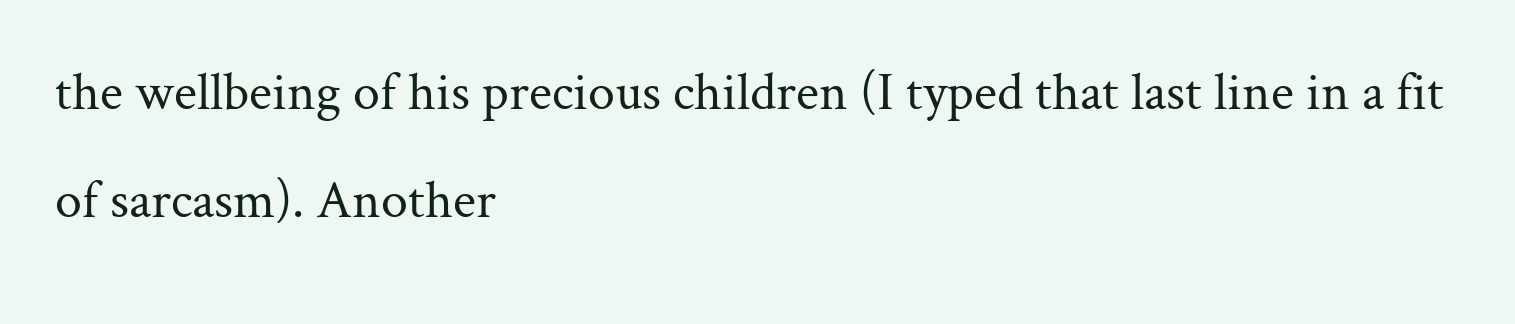the wellbeing of his precious children (I typed that last line in a fit of sarcasm). Another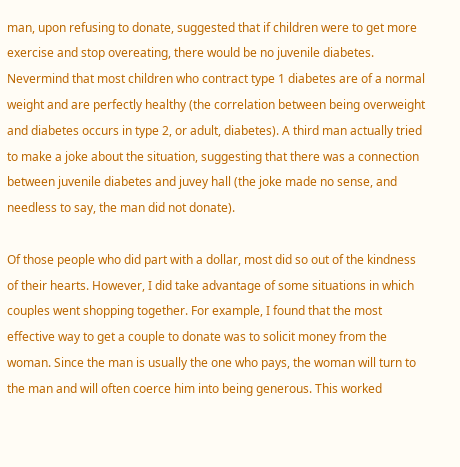man, upon refusing to donate, suggested that if children were to get more exercise and stop overeating, there would be no juvenile diabetes. Nevermind that most children who contract type 1 diabetes are of a normal weight and are perfectly healthy (the correlation between being overweight and diabetes occurs in type 2, or adult, diabetes). A third man actually tried to make a joke about the situation, suggesting that there was a connection between juvenile diabetes and juvey hall (the joke made no sense, and needless to say, the man did not donate).

Of those people who did part with a dollar, most did so out of the kindness of their hearts. However, I did take advantage of some situations in which couples went shopping together. For example, I found that the most effective way to get a couple to donate was to solicit money from the woman. Since the man is usually the one who pays, the woman will turn to the man and will often coerce him into being generous. This worked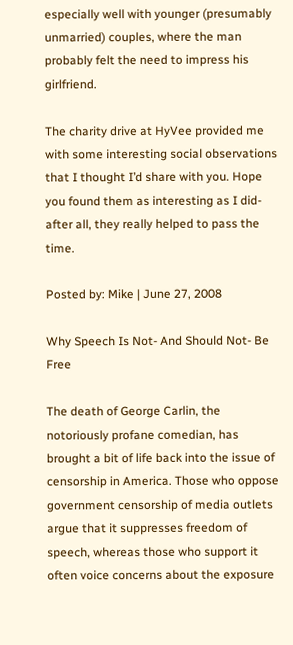especially well with younger (presumably unmarried) couples, where the man probably felt the need to impress his girlfriend.

The charity drive at HyVee provided me with some interesting social observations that I thought I’d share with you. Hope you found them as interesting as I did- after all, they really helped to pass the time.

Posted by: Mike | June 27, 2008

Why Speech Is Not- And Should Not- Be Free

The death of George Carlin, the notoriously profane comedian, has brought a bit of life back into the issue of censorship in America. Those who oppose government censorship of media outlets argue that it suppresses freedom of speech, whereas those who support it often voice concerns about the exposure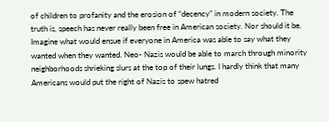of children to profanity and the erosion of “decency” in modern society. The truth is, speech has never really been free in American society. Nor should it be. Imagine what would ensue if everyone in America was able to say what they wanted when they wanted. Neo- Nazis would be able to march through minority neighborhoods shrieking slurs at the top of their lungs. I hardly think that many Americans would put the right of Nazis to spew hatred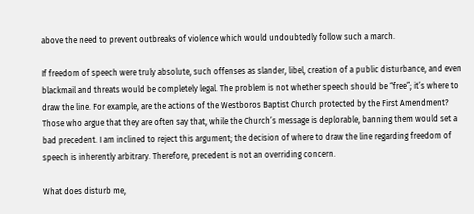above the need to prevent outbreaks of violence which would undoubtedly follow such a march.

If freedom of speech were truly absolute, such offenses as slander, libel, creation of a public disturbance, and even blackmail and threats would be completely legal. The problem is not whether speech should be “free”; it’s where to draw the line. For example, are the actions of the Westboros Baptist Church protected by the First Amendment? Those who argue that they are often say that, while the Church’s message is deplorable, banning them would set a bad precedent. I am inclined to reject this argument; the decision of where to draw the line regarding freedom of speech is inherently arbitrary. Therefore, precedent is not an overriding concern.

What does disturb me,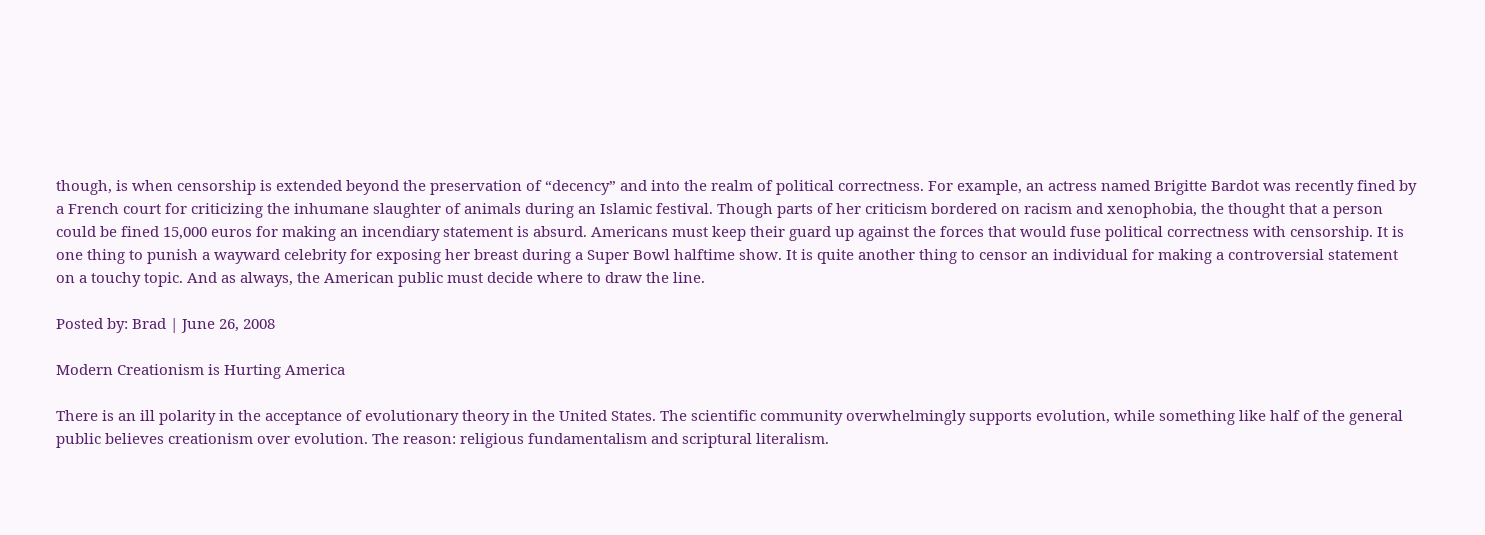though, is when censorship is extended beyond the preservation of “decency” and into the realm of political correctness. For example, an actress named Brigitte Bardot was recently fined by a French court for criticizing the inhumane slaughter of animals during an Islamic festival. Though parts of her criticism bordered on racism and xenophobia, the thought that a person could be fined 15,000 euros for making an incendiary statement is absurd. Americans must keep their guard up against the forces that would fuse political correctness with censorship. It is one thing to punish a wayward celebrity for exposing her breast during a Super Bowl halftime show. It is quite another thing to censor an individual for making a controversial statement on a touchy topic. And as always, the American public must decide where to draw the line.

Posted by: Brad | June 26, 2008

Modern Creationism is Hurting America

There is an ill polarity in the acceptance of evolutionary theory in the United States. The scientific community overwhelmingly supports evolution, while something like half of the general public believes creationism over evolution. The reason: religious fundamentalism and scriptural literalism.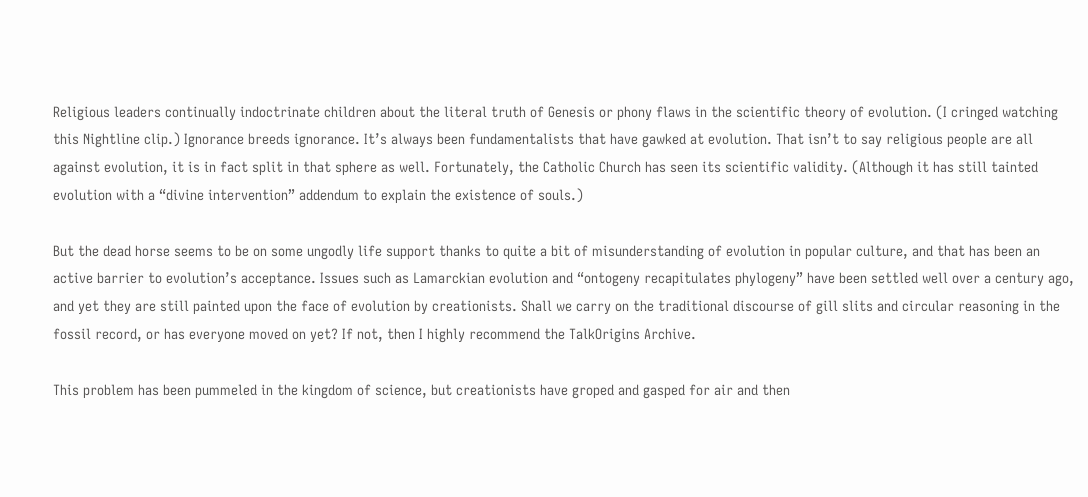Religious leaders continually indoctrinate children about the literal truth of Genesis or phony flaws in the scientific theory of evolution. (I cringed watching this Nightline clip.) Ignorance breeds ignorance. It’s always been fundamentalists that have gawked at evolution. That isn’t to say religious people are all against evolution, it is in fact split in that sphere as well. Fortunately, the Catholic Church has seen its scientific validity. (Although it has still tainted evolution with a “divine intervention” addendum to explain the existence of souls.)

But the dead horse seems to be on some ungodly life support thanks to quite a bit of misunderstanding of evolution in popular culture, and that has been an active barrier to evolution’s acceptance. Issues such as Lamarckian evolution and “ontogeny recapitulates phylogeny” have been settled well over a century ago, and yet they are still painted upon the face of evolution by creationists. Shall we carry on the traditional discourse of gill slits and circular reasoning in the fossil record, or has everyone moved on yet? If not, then I highly recommend the TalkOrigins Archive.

This problem has been pummeled in the kingdom of science, but creationists have groped and gasped for air and then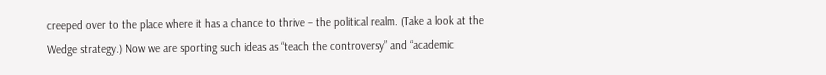creeped over to the place where it has a chance to thrive – the political realm. (Take a look at the Wedge strategy.) Now we are sporting such ideas as “teach the controversy” and “academic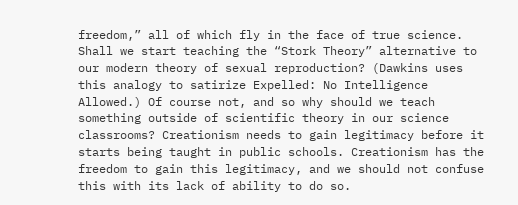freedom,” all of which fly in the face of true science. Shall we start teaching the “Stork Theory” alternative to our modern theory of sexual reproduction? (Dawkins uses this analogy to satirize Expelled: No Intelligence Allowed.) Of course not, and so why should we teach something outside of scientific theory in our science classrooms? Creationism needs to gain legitimacy before it starts being taught in public schools. Creationism has the freedom to gain this legitimacy, and we should not confuse this with its lack of ability to do so.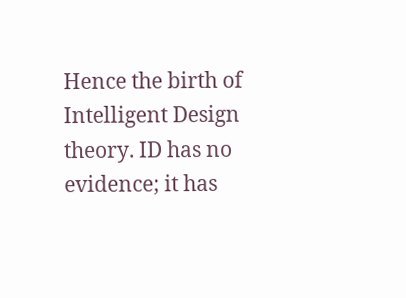Hence the birth of Intelligent Design theory. ID has no evidence; it has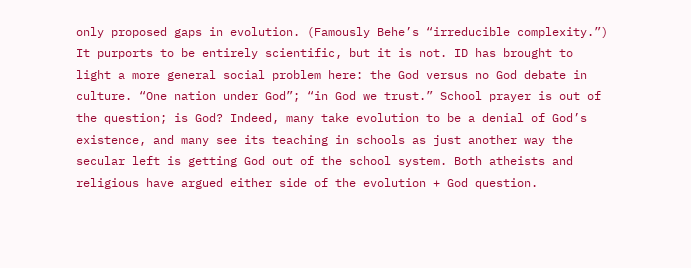only proposed gaps in evolution. (Famously Behe’s “irreducible complexity.”) It purports to be entirely scientific, but it is not. ID has brought to light a more general social problem here: the God versus no God debate in culture. “One nation under God”; “in God we trust.” School prayer is out of the question; is God? Indeed, many take evolution to be a denial of God’s existence, and many see its teaching in schools as just another way the secular left is getting God out of the school system. Both atheists and religious have argued either side of the evolution + God question.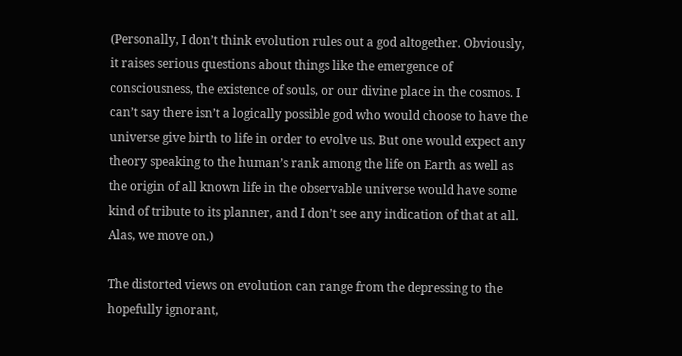(Personally, I don’t think evolution rules out a god altogether. Obviously, it raises serious questions about things like the emergence of consciousness, the existence of souls, or our divine place in the cosmos. I can’t say there isn’t a logically possible god who would choose to have the universe give birth to life in order to evolve us. But one would expect any theory speaking to the human’s rank among the life on Earth as well as the origin of all known life in the observable universe would have some kind of tribute to its planner, and I don’t see any indication of that at all. Alas, we move on.)

The distorted views on evolution can range from the depressing to the hopefully ignorant,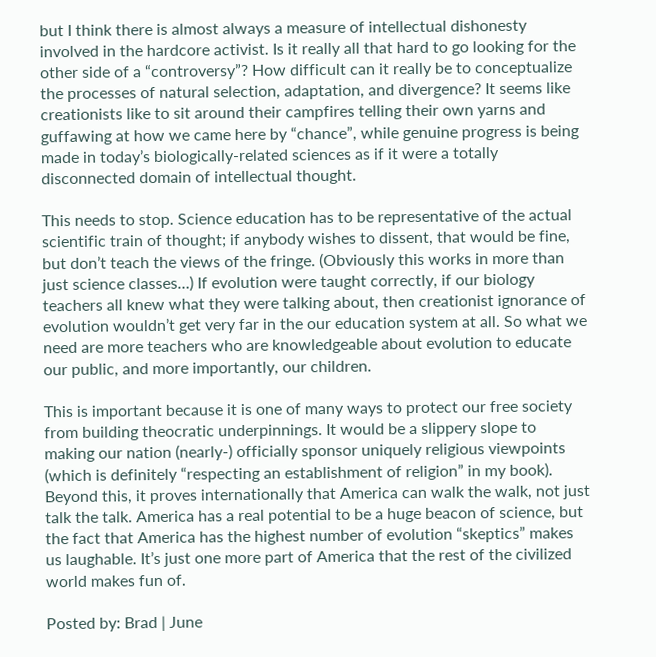but I think there is almost always a measure of intellectual dishonesty involved in the hardcore activist. Is it really all that hard to go looking for the other side of a “controversy”? How difficult can it really be to conceptualize the processes of natural selection, adaptation, and divergence? It seems like creationists like to sit around their campfires telling their own yarns and guffawing at how we came here by “chance”, while genuine progress is being made in today’s biologically-related sciences as if it were a totally disconnected domain of intellectual thought.

This needs to stop. Science education has to be representative of the actual scientific train of thought; if anybody wishes to dissent, that would be fine, but don’t teach the views of the fringe. (Obviously this works in more than just science classes…) If evolution were taught correctly, if our biology teachers all knew what they were talking about, then creationist ignorance of evolution wouldn’t get very far in the our education system at all. So what we need are more teachers who are knowledgeable about evolution to educate our public, and more importantly, our children.

This is important because it is one of many ways to protect our free society from building theocratic underpinnings. It would be a slippery slope to making our nation (nearly-) officially sponsor uniquely religious viewpoints (which is definitely “respecting an establishment of religion” in my book). Beyond this, it proves internationally that America can walk the walk, not just talk the talk. America has a real potential to be a huge beacon of science, but the fact that America has the highest number of evolution “skeptics” makes us laughable. It’s just one more part of America that the rest of the civilized world makes fun of.

Posted by: Brad | June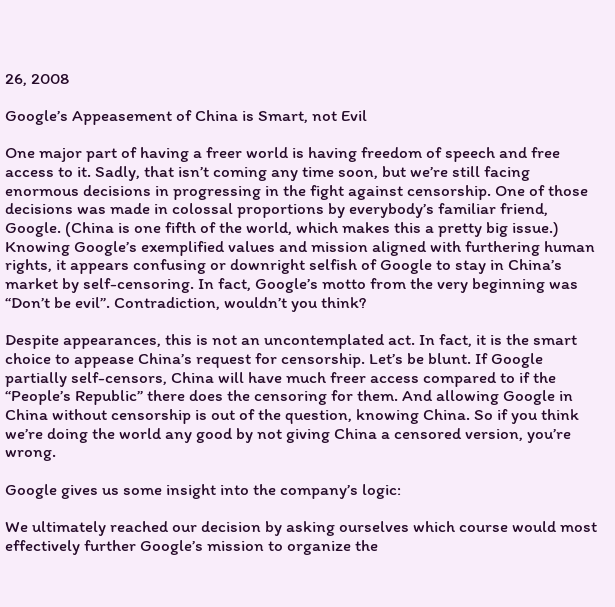26, 2008

Google’s Appeasement of China is Smart, not Evil

One major part of having a freer world is having freedom of speech and free access to it. Sadly, that isn’t coming any time soon, but we’re still facing enormous decisions in progressing in the fight against censorship. One of those decisions was made in colossal proportions by everybody’s familiar friend, Google. (China is one fifth of the world, which makes this a pretty big issue.) Knowing Google’s exemplified values and mission aligned with furthering human rights, it appears confusing or downright selfish of Google to stay in China’s market by self-censoring. In fact, Google’s motto from the very beginning was “Don’t be evil”. Contradiction, wouldn’t you think?

Despite appearances, this is not an uncontemplated act. In fact, it is the smart choice to appease China’s request for censorship. Let’s be blunt. If Google partially self-censors, China will have much freer access compared to if the “People’s Republic” there does the censoring for them. And allowing Google in China without censorship is out of the question, knowing China. So if you think we’re doing the world any good by not giving China a censored version, you’re wrong.

Google gives us some insight into the company’s logic:

We ultimately reached our decision by asking ourselves which course would most effectively further Google’s mission to organize the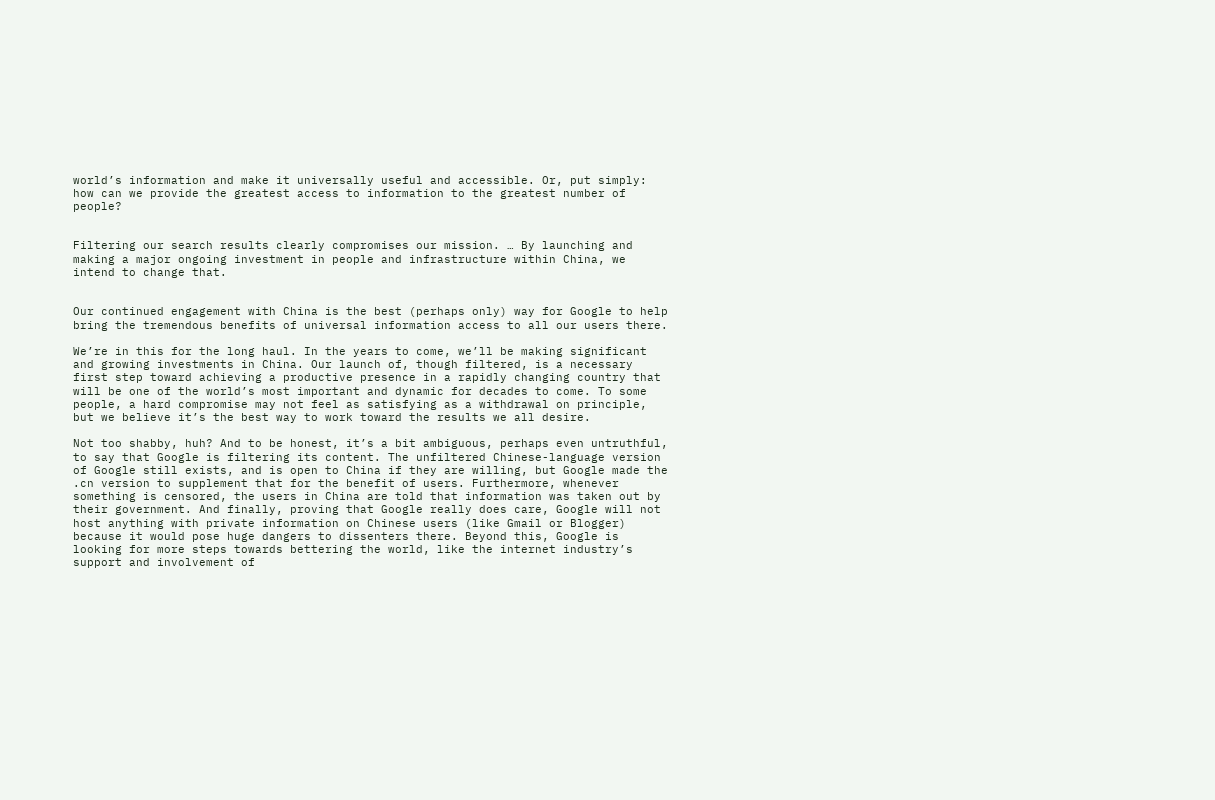world’s information and make it universally useful and accessible. Or, put simply: how can we provide the greatest access to information to the greatest number of people?


Filtering our search results clearly compromises our mission. … By launching and making a major ongoing investment in people and infrastructure within China, we intend to change that.


Our continued engagement with China is the best (perhaps only) way for Google to help bring the tremendous benefits of universal information access to all our users there.

We’re in this for the long haul. In the years to come, we’ll be making significant and growing investments in China. Our launch of, though filtered, is a necessary first step toward achieving a productive presence in a rapidly changing country that will be one of the world’s most important and dynamic for decades to come. To some people, a hard compromise may not feel as satisfying as a withdrawal on principle, but we believe it’s the best way to work toward the results we all desire.

Not too shabby, huh? And to be honest, it’s a bit ambiguous, perhaps even untruthful, to say that Google is filtering its content. The unfiltered Chinese-language version of Google still exists, and is open to China if they are willing, but Google made the .cn version to supplement that for the benefit of users. Furthermore, whenever something is censored, the users in China are told that information was taken out by their government. And finally, proving that Google really does care, Google will not host anything with private information on Chinese users (like Gmail or Blogger) because it would pose huge dangers to dissenters there. Beyond this, Google is looking for more steps towards bettering the world, like the internet industry’s support and involvement of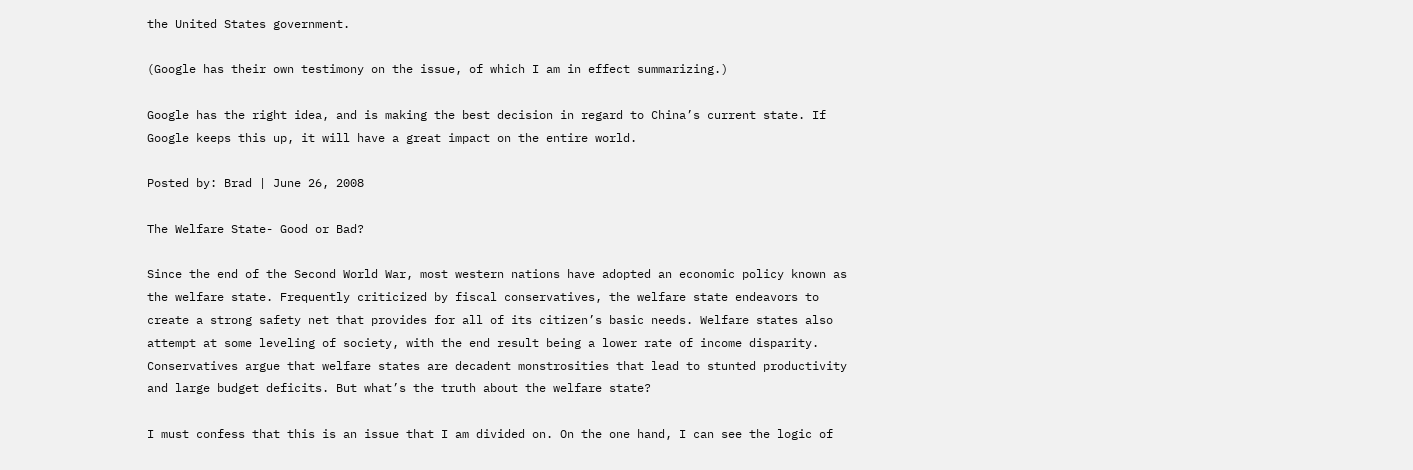the United States government.

(Google has their own testimony on the issue, of which I am in effect summarizing.)

Google has the right idea, and is making the best decision in regard to China’s current state. If Google keeps this up, it will have a great impact on the entire world.

Posted by: Brad | June 26, 2008

The Welfare State- Good or Bad?

Since the end of the Second World War, most western nations have adopted an economic policy known as the welfare state. Frequently criticized by fiscal conservatives, the welfare state endeavors to create a strong safety net that provides for all of its citizen’s basic needs. Welfare states also attempt at some leveling of society, with the end result being a lower rate of income disparity. Conservatives argue that welfare states are decadent monstrosities that lead to stunted productivity and large budget deficits. But what’s the truth about the welfare state?

I must confess that this is an issue that I am divided on. On the one hand, I can see the logic of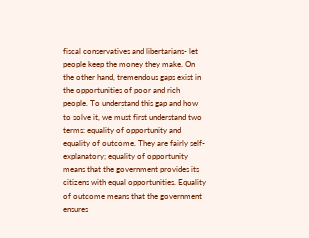fiscal conservatives and libertarians- let people keep the money they make. On the other hand, tremendous gaps exist in the opportunities of poor and rich people. To understand this gap and how to solve it, we must first understand two terms: equality of opportunity and equality of outcome. They are fairly self-explanatory; equality of opportunity means that the government provides its citizens with equal opportunities. Equality of outcome means that the government ensures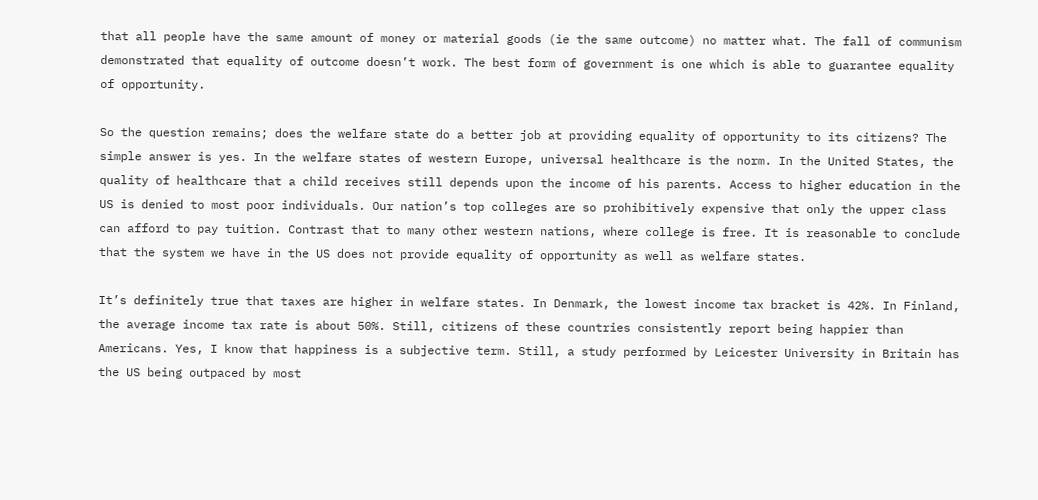that all people have the same amount of money or material goods (ie the same outcome) no matter what. The fall of communism demonstrated that equality of outcome doesn’t work. The best form of government is one which is able to guarantee equality of opportunity.

So the question remains; does the welfare state do a better job at providing equality of opportunity to its citizens? The simple answer is yes. In the welfare states of western Europe, universal healthcare is the norm. In the United States, the quality of healthcare that a child receives still depends upon the income of his parents. Access to higher education in the US is denied to most poor individuals. Our nation’s top colleges are so prohibitively expensive that only the upper class can afford to pay tuition. Contrast that to many other western nations, where college is free. It is reasonable to conclude that the system we have in the US does not provide equality of opportunity as well as welfare states.

It’s definitely true that taxes are higher in welfare states. In Denmark, the lowest income tax bracket is 42%. In Finland, the average income tax rate is about 50%. Still, citizens of these countries consistently report being happier than Americans. Yes, I know that happiness is a subjective term. Still, a study performed by Leicester University in Britain has the US being outpaced by most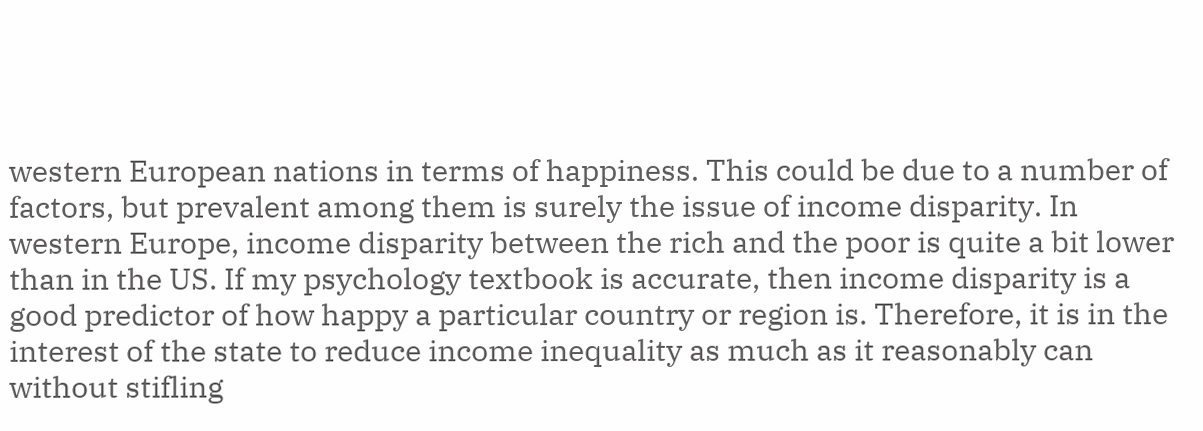western European nations in terms of happiness. This could be due to a number of factors, but prevalent among them is surely the issue of income disparity. In western Europe, income disparity between the rich and the poor is quite a bit lower than in the US. If my psychology textbook is accurate, then income disparity is a good predictor of how happy a particular country or region is. Therefore, it is in the interest of the state to reduce income inequality as much as it reasonably can without stifling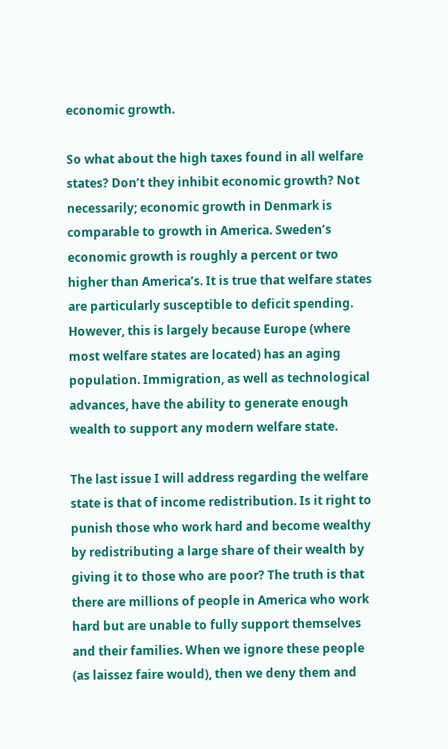economic growth.

So what about the high taxes found in all welfare states? Don’t they inhibit economic growth? Not necessarily; economic growth in Denmark is comparable to growth in America. Sweden’s economic growth is roughly a percent or two higher than America’s. It is true that welfare states are particularly susceptible to deficit spending. However, this is largely because Europe (where most welfare states are located) has an aging population. Immigration, as well as technological advances, have the ability to generate enough wealth to support any modern welfare state.

The last issue I will address regarding the welfare state is that of income redistribution. Is it right to punish those who work hard and become wealthy by redistributing a large share of their wealth by giving it to those who are poor? The truth is that there are millions of people in America who work hard but are unable to fully support themselves and their families. When we ignore these people (as laissez faire would), then we deny them and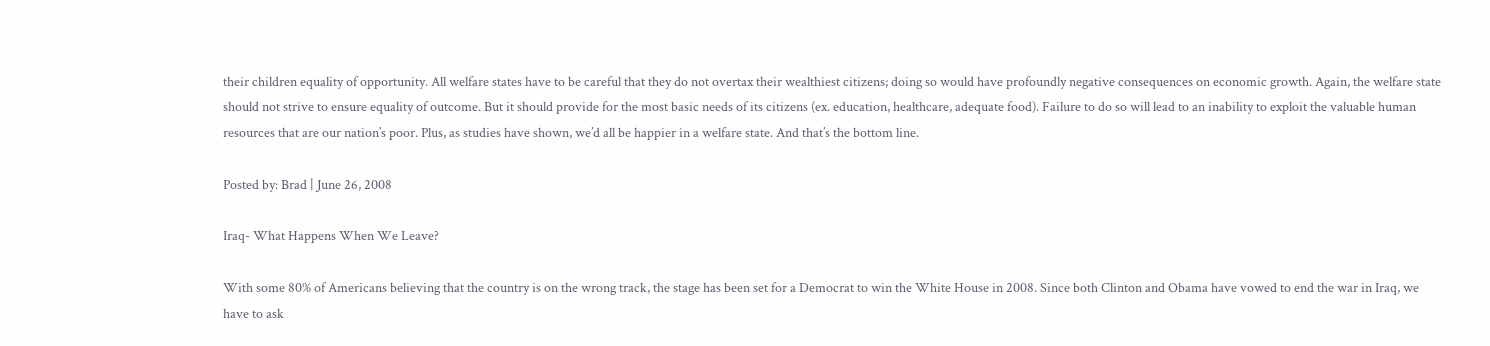their children equality of opportunity. All welfare states have to be careful that they do not overtax their wealthiest citizens; doing so would have profoundly negative consequences on economic growth. Again, the welfare state should not strive to ensure equality of outcome. But it should provide for the most basic needs of its citizens (ex. education, healthcare, adequate food). Failure to do so will lead to an inability to exploit the valuable human resources that are our nation’s poor. Plus, as studies have shown, we’d all be happier in a welfare state. And that’s the bottom line.

Posted by: Brad | June 26, 2008

Iraq- What Happens When We Leave?

With some 80% of Americans believing that the country is on the wrong track, the stage has been set for a Democrat to win the White House in 2008. Since both Clinton and Obama have vowed to end the war in Iraq, we have to ask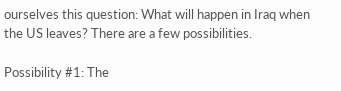ourselves this question: What will happen in Iraq when the US leaves? There are a few possibilities.

Possibility #1: The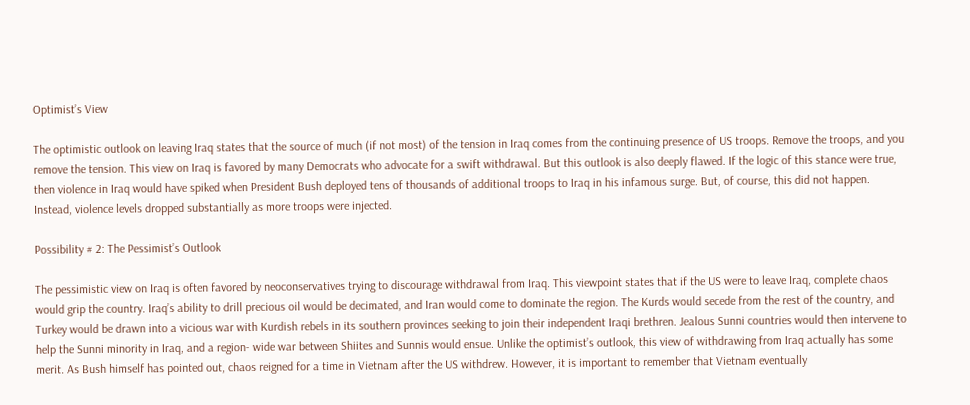Optimist’s View

The optimistic outlook on leaving Iraq states that the source of much (if not most) of the tension in Iraq comes from the continuing presence of US troops. Remove the troops, and you remove the tension. This view on Iraq is favored by many Democrats who advocate for a swift withdrawal. But this outlook is also deeply flawed. If the logic of this stance were true, then violence in Iraq would have spiked when President Bush deployed tens of thousands of additional troops to Iraq in his infamous surge. But, of course, this did not happen. Instead, violence levels dropped substantially as more troops were injected.

Possibility # 2: The Pessimist’s Outlook

The pessimistic view on Iraq is often favored by neoconservatives trying to discourage withdrawal from Iraq. This viewpoint states that if the US were to leave Iraq, complete chaos would grip the country. Iraq’s ability to drill precious oil would be decimated, and Iran would come to dominate the region. The Kurds would secede from the rest of the country, and Turkey would be drawn into a vicious war with Kurdish rebels in its southern provinces seeking to join their independent Iraqi brethren. Jealous Sunni countries would then intervene to help the Sunni minority in Iraq, and a region- wide war between Shiites and Sunnis would ensue. Unlike the optimist’s outlook, this view of withdrawing from Iraq actually has some merit. As Bush himself has pointed out, chaos reigned for a time in Vietnam after the US withdrew. However, it is important to remember that Vietnam eventually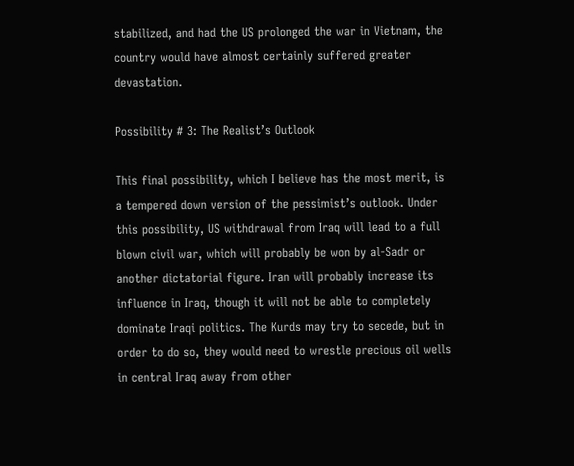stabilized, and had the US prolonged the war in Vietnam, the country would have almost certainly suffered greater devastation.

Possibility # 3: The Realist’s Outlook

This final possibility, which I believe has the most merit, is a tempered down version of the pessimist’s outlook. Under this possibility, US withdrawal from Iraq will lead to a full blown civil war, which will probably be won by al-Sadr or another dictatorial figure. Iran will probably increase its influence in Iraq, though it will not be able to completely dominate Iraqi politics. The Kurds may try to secede, but in order to do so, they would need to wrestle precious oil wells in central Iraq away from other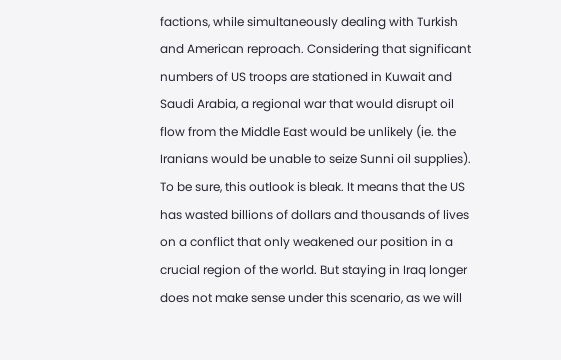factions, while simultaneously dealing with Turkish and American reproach. Considering that significant numbers of US troops are stationed in Kuwait and Saudi Arabia, a regional war that would disrupt oil flow from the Middle East would be unlikely (ie. the Iranians would be unable to seize Sunni oil supplies). To be sure, this outlook is bleak. It means that the US has wasted billions of dollars and thousands of lives on a conflict that only weakened our position in a crucial region of the world. But staying in Iraq longer does not make sense under this scenario, as we will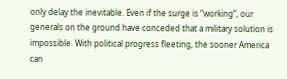only delay the inevitable. Even if the surge is “working”, our generals on the ground have conceded that a military solution is impossible. With political progress fleeting, the sooner America can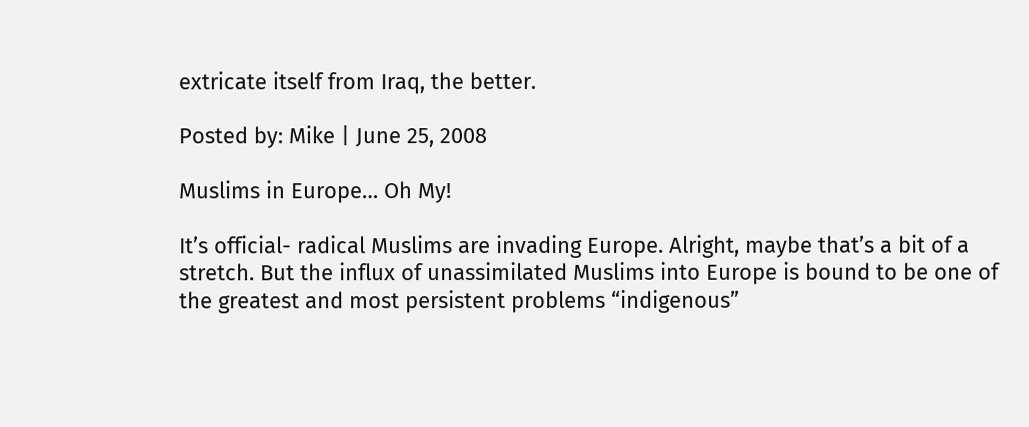extricate itself from Iraq, the better.

Posted by: Mike | June 25, 2008

Muslims in Europe… Oh My!

It’s official- radical Muslims are invading Europe. Alright, maybe that’s a bit of a stretch. But the influx of unassimilated Muslims into Europe is bound to be one of the greatest and most persistent problems “indigenous”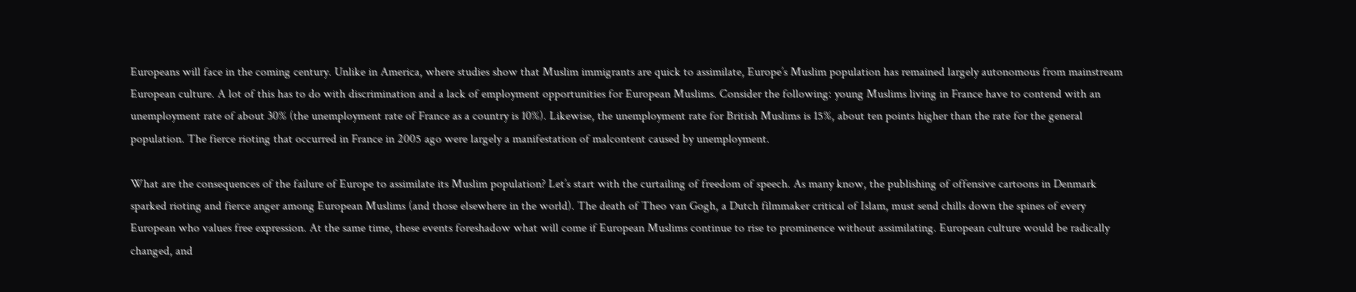Europeans will face in the coming century. Unlike in America, where studies show that Muslim immigrants are quick to assimilate, Europe’s Muslim population has remained largely autonomous from mainstream European culture. A lot of this has to do with discrimination and a lack of employment opportunities for European Muslims. Consider the following: young Muslims living in France have to contend with an unemployment rate of about 30% (the unemployment rate of France as a country is 10%). Likewise, the unemployment rate for British Muslims is 15%, about ten points higher than the rate for the general population. The fierce rioting that occurred in France in 2005 ago were largely a manifestation of malcontent caused by unemployment.

What are the consequences of the failure of Europe to assimilate its Muslim population? Let’s start with the curtailing of freedom of speech. As many know, the publishing of offensive cartoons in Denmark sparked rioting and fierce anger among European Muslims (and those elsewhere in the world). The death of Theo van Gogh, a Dutch filmmaker critical of Islam, must send chills down the spines of every European who values free expression. At the same time, these events foreshadow what will come if European Muslims continue to rise to prominence without assimilating. European culture would be radically changed, and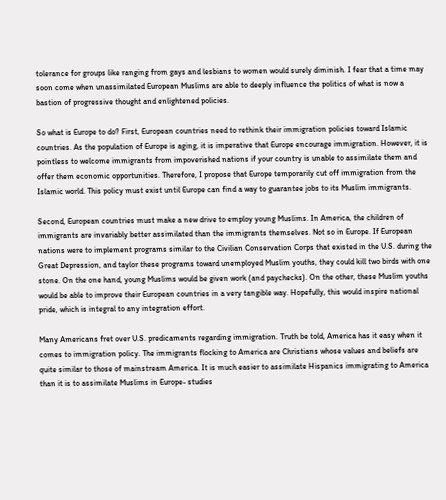tolerance for groups like ranging from gays and lesbians to women would surely diminish. I fear that a time may soon come when unassimilated European Muslims are able to deeply influence the politics of what is now a bastion of progressive thought and enlightened policies.

So what is Europe to do? First, European countries need to rethink their immigration policies toward Islamic countries. As the population of Europe is aging, it is imperative that Europe encourage immigration. However, it is pointless to welcome immigrants from impoverished nations if your country is unable to assimilate them and offer them economic opportunities. Therefore, I propose that Europe temporarily cut off immigration from the Islamic world. This policy must exist until Europe can find a way to guarantee jobs to its Muslim immigrants.

Second, European countries must make a new drive to employ young Muslims. In America, the children of immigrants are invariably better assimilated than the immigrants themselves. Not so in Europe. If European nations were to implement programs similar to the Civilian Conservation Corps that existed in the U.S. during the Great Depression, and taylor these programs toward unemployed Muslim youths, they could kill two birds with one stone. On the one hand, young Muslims would be given work (and paychecks). On the other, these Muslim youths would be able to improve their European countries in a very tangible way. Hopefully, this would inspire national pride, which is integral to any integration effort.

Many Americans fret over U.S. predicaments regarding immigration. Truth be told, America has it easy when it comes to immigration policy. The immigrants flocking to America are Christians whose values and beliefs are quite similar to those of mainstream America. It is much easier to assimilate Hispanics immigrating to America than it is to assimilate Muslims in Europe- studies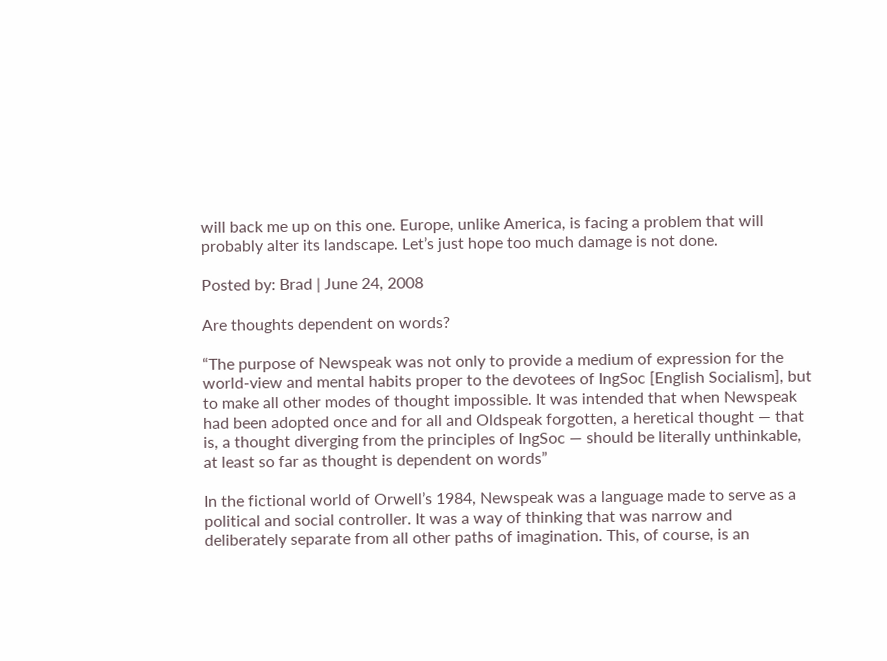will back me up on this one. Europe, unlike America, is facing a problem that will probably alter its landscape. Let’s just hope too much damage is not done.

Posted by: Brad | June 24, 2008

Are thoughts dependent on words?

“The purpose of Newspeak was not only to provide a medium of expression for the world-view and mental habits proper to the devotees of IngSoc [English Socialism], but to make all other modes of thought impossible. It was intended that when Newspeak had been adopted once and for all and Oldspeak forgotten, a heretical thought — that is, a thought diverging from the principles of IngSoc — should be literally unthinkable, at least so far as thought is dependent on words”

In the fictional world of Orwell’s 1984, Newspeak was a language made to serve as a political and social controller. It was a way of thinking that was narrow and deliberately separate from all other paths of imagination. This, of course, is an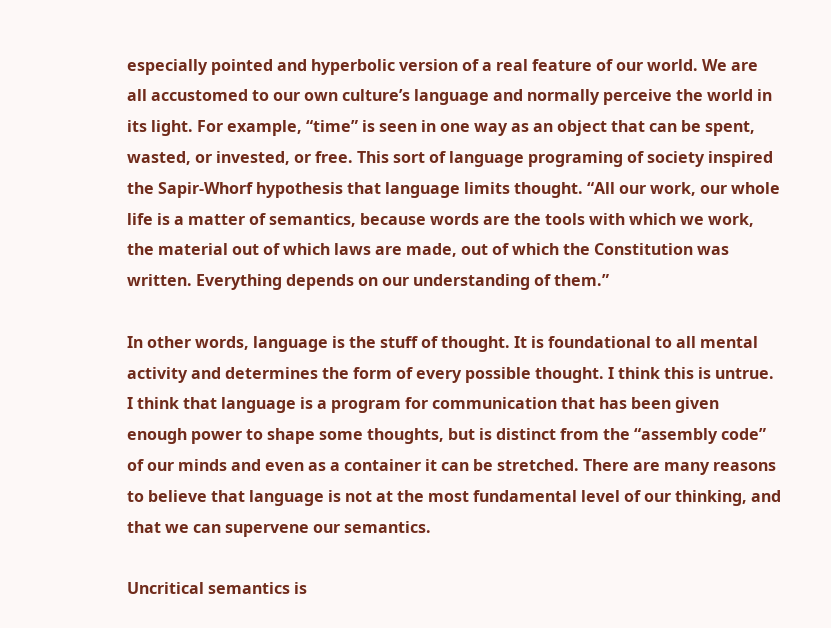especially pointed and hyperbolic version of a real feature of our world. We are all accustomed to our own culture’s language and normally perceive the world in its light. For example, “time” is seen in one way as an object that can be spent, wasted, or invested, or free. This sort of language programing of society inspired the Sapir-Whorf hypothesis that language limits thought. “All our work, our whole life is a matter of semantics, because words are the tools with which we work, the material out of which laws are made, out of which the Constitution was written. Everything depends on our understanding of them.”

In other words, language is the stuff of thought. It is foundational to all mental activity and determines the form of every possible thought. I think this is untrue. I think that language is a program for communication that has been given enough power to shape some thoughts, but is distinct from the “assembly code” of our minds and even as a container it can be stretched. There are many reasons to believe that language is not at the most fundamental level of our thinking, and that we can supervene our semantics.

Uncritical semantics is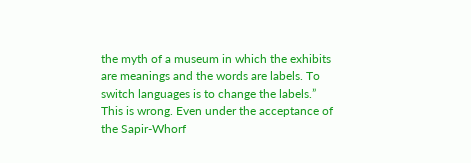the myth of a museum in which the exhibits are meanings and the words are labels. To switch languages is to change the labels.” This is wrong. Even under the acceptance of the Sapir-Whorf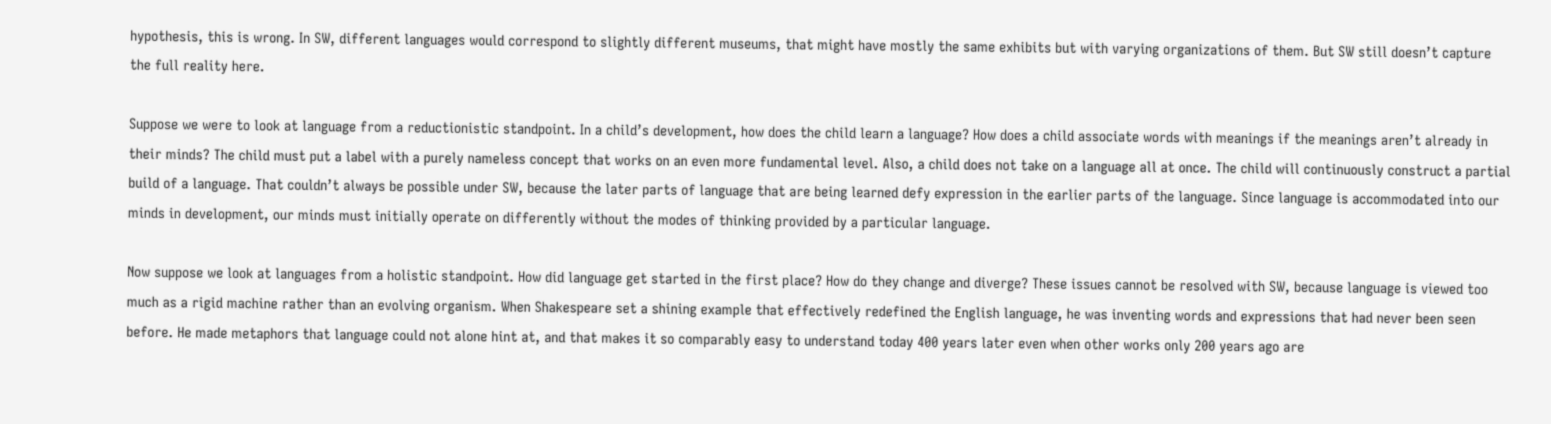hypothesis, this is wrong. In SW, different languages would correspond to slightly different museums, that might have mostly the same exhibits but with varying organizations of them. But SW still doesn’t capture the full reality here.

Suppose we were to look at language from a reductionistic standpoint. In a child’s development, how does the child learn a language? How does a child associate words with meanings if the meanings aren’t already in their minds? The child must put a label with a purely nameless concept that works on an even more fundamental level. Also, a child does not take on a language all at once. The child will continuously construct a partial build of a language. That couldn’t always be possible under SW, because the later parts of language that are being learned defy expression in the earlier parts of the language. Since language is accommodated into our minds in development, our minds must initially operate on differently without the modes of thinking provided by a particular language.

Now suppose we look at languages from a holistic standpoint. How did language get started in the first place? How do they change and diverge? These issues cannot be resolved with SW, because language is viewed too much as a rigid machine rather than an evolving organism. When Shakespeare set a shining example that effectively redefined the English language, he was inventing words and expressions that had never been seen before. He made metaphors that language could not alone hint at, and that makes it so comparably easy to understand today 400 years later even when other works only 200 years ago are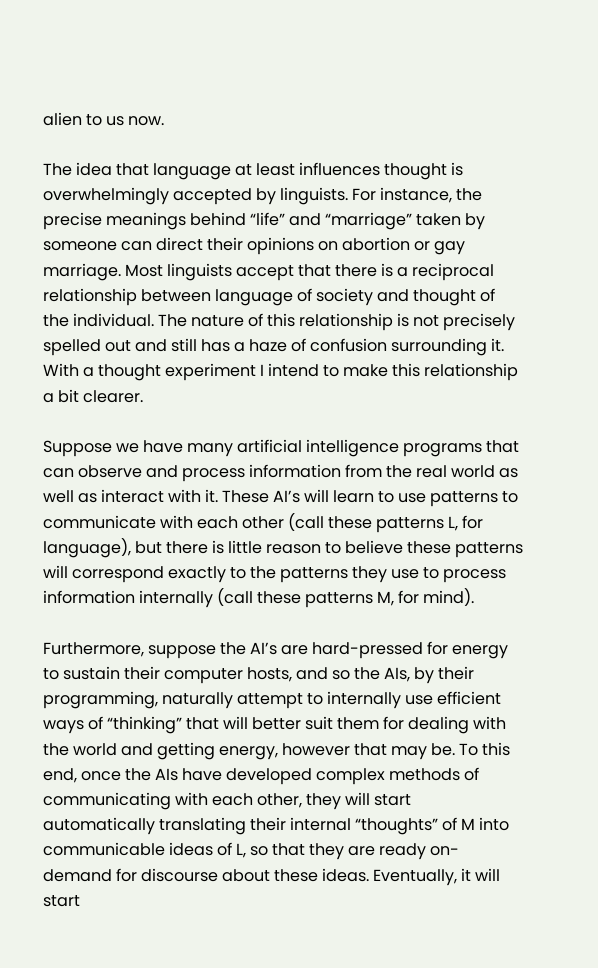alien to us now.

The idea that language at least influences thought is overwhelmingly accepted by linguists. For instance, the precise meanings behind “life” and “marriage” taken by someone can direct their opinions on abortion or gay marriage. Most linguists accept that there is a reciprocal relationship between language of society and thought of the individual. The nature of this relationship is not precisely spelled out and still has a haze of confusion surrounding it. With a thought experiment I intend to make this relationship a bit clearer.

Suppose we have many artificial intelligence programs that can observe and process information from the real world as well as interact with it. These AI’s will learn to use patterns to communicate with each other (call these patterns L, for language), but there is little reason to believe these patterns will correspond exactly to the patterns they use to process information internally (call these patterns M, for mind).

Furthermore, suppose the AI’s are hard-pressed for energy to sustain their computer hosts, and so the AIs, by their programming, naturally attempt to internally use efficient ways of “thinking” that will better suit them for dealing with the world and getting energy, however that may be. To this end, once the AIs have developed complex methods of communicating with each other, they will start automatically translating their internal “thoughts” of M into communicable ideas of L, so that they are ready on-demand for discourse about these ideas. Eventually, it will start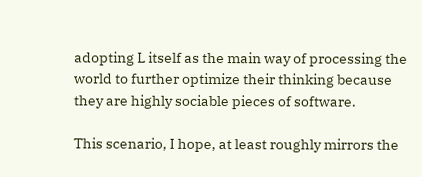adopting L itself as the main way of processing the world to further optimize their thinking because they are highly sociable pieces of software.

This scenario, I hope, at least roughly mirrors the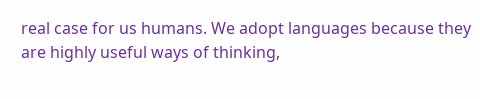real case for us humans. We adopt languages because they are highly useful ways of thinking,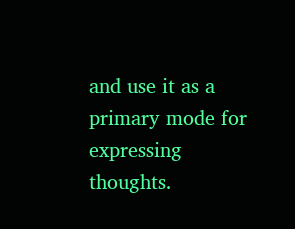and use it as a primary mode for expressing thoughts.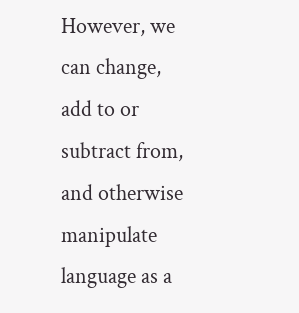However, we can change, add to or subtract from, and otherwise manipulate language as a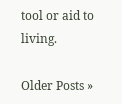tool or aid to living.

Older Posts »